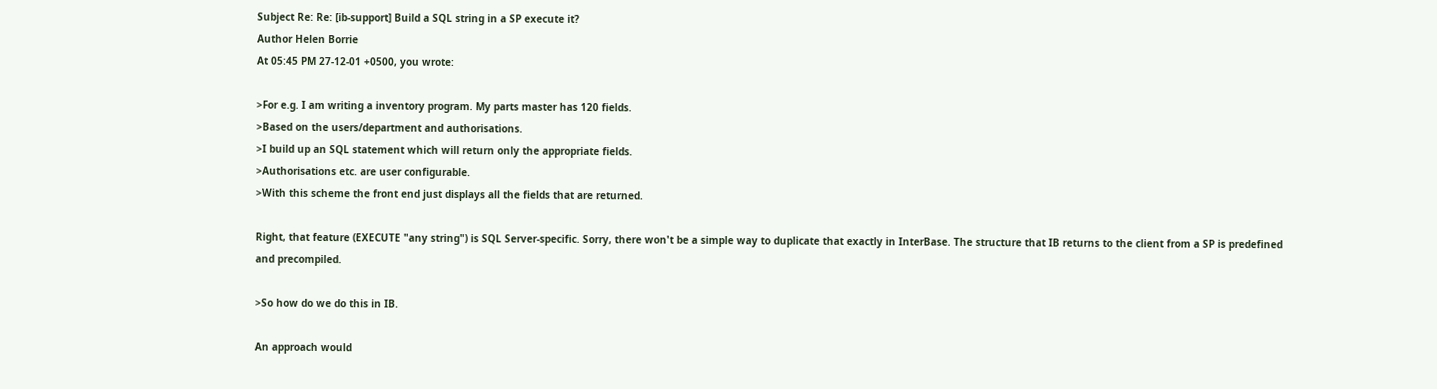Subject Re: Re: [ib-support] Build a SQL string in a SP execute it?
Author Helen Borrie
At 05:45 PM 27-12-01 +0500, you wrote:

>For e.g. I am writing a inventory program. My parts master has 120 fields.
>Based on the users/department and authorisations.
>I build up an SQL statement which will return only the appropriate fields.
>Authorisations etc. are user configurable.
>With this scheme the front end just displays all the fields that are returned.

Right, that feature (EXECUTE "any string") is SQL Server-specific. Sorry, there won't be a simple way to duplicate that exactly in InterBase. The structure that IB returns to the client from a SP is predefined and precompiled.

>So how do we do this in IB.

An approach would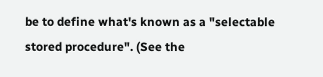be to define what's known as a "selectable stored procedure". (See the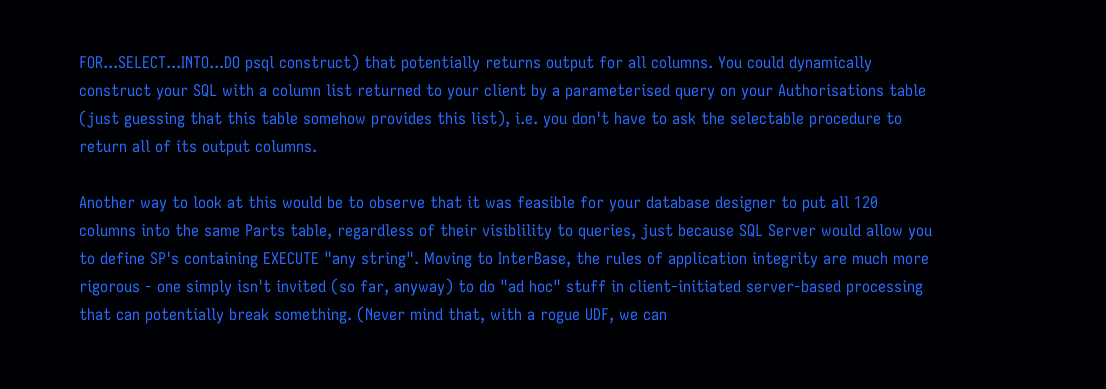FOR...SELECT...INTO...DO psql construct) that potentially returns output for all columns. You could dynamically construct your SQL with a column list returned to your client by a parameterised query on your Authorisations table (just guessing that this table somehow provides this list), i.e. you don't have to ask the selectable procedure to return all of its output columns.

Another way to look at this would be to observe that it was feasible for your database designer to put all 120 columns into the same Parts table, regardless of their visiblility to queries, just because SQL Server would allow you to define SP's containing EXECUTE "any string". Moving to InterBase, the rules of application integrity are much more rigorous - one simply isn't invited (so far, anyway) to do "ad hoc" stuff in client-initiated server-based processing that can potentially break something. (Never mind that, with a rogue UDF, we can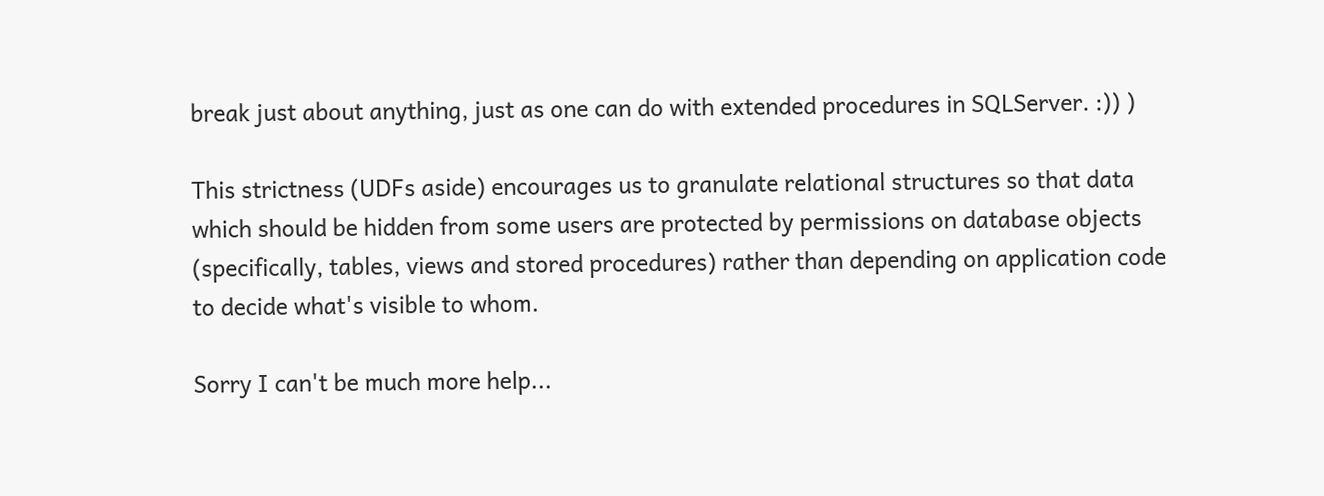break just about anything, just as one can do with extended procedures in SQLServer. :)) )

This strictness (UDFs aside) encourages us to granulate relational structures so that data which should be hidden from some users are protected by permissions on database objects (specifically, tables, views and stored procedures) rather than depending on application code to decide what's visible to whom.

Sorry I can't be much more help...